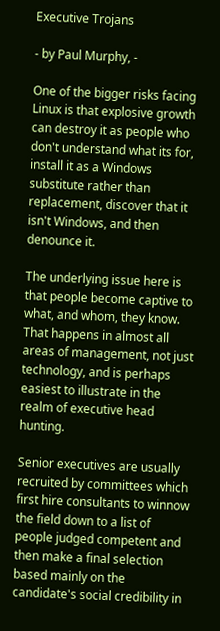Executive Trojans

- by Paul Murphy, -

One of the bigger risks facing Linux is that explosive growth can destroy it as people who don't understand what its for, install it as a Windows substitute rather than replacement, discover that it isn't Windows, and then denounce it.

The underlying issue here is that people become captive to what, and whom, they know. That happens in almost all areas of management, not just technology, and is perhaps easiest to illustrate in the realm of executive head hunting.

Senior executives are usually recruited by committees which first hire consultants to winnow the field down to a list of people judged competent and then make a final selection based mainly on the candidate's social credibility in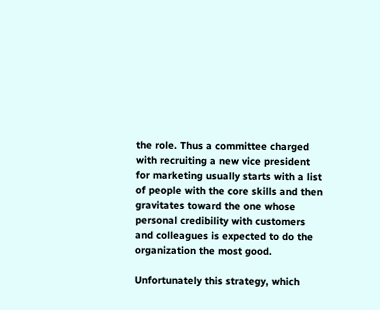the role. Thus a committee charged with recruiting a new vice president for marketing usually starts with a list of people with the core skills and then gravitates toward the one whose personal credibility with customers and colleagues is expected to do the organization the most good.

Unfortunately this strategy, which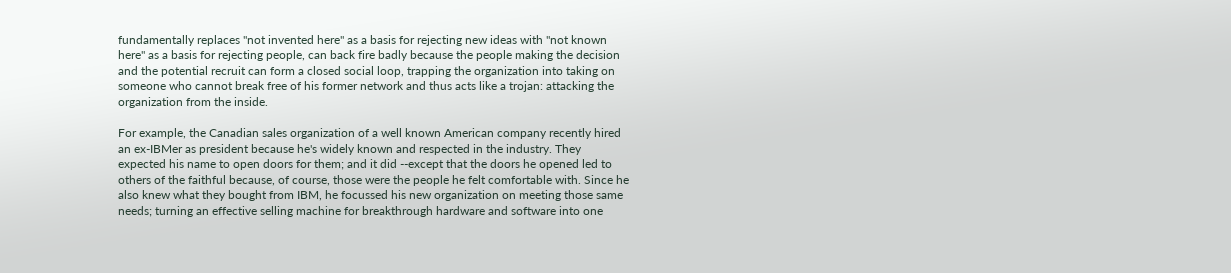fundamentally replaces "not invented here" as a basis for rejecting new ideas with "not known here" as a basis for rejecting people, can back fire badly because the people making the decision and the potential recruit can form a closed social loop, trapping the organization into taking on someone who cannot break free of his former network and thus acts like a trojan: attacking the organization from the inside.

For example, the Canadian sales organization of a well known American company recently hired an ex-IBMer as president because he's widely known and respected in the industry. They expected his name to open doors for them; and it did --except that the doors he opened led to others of the faithful because, of course, those were the people he felt comfortable with. Since he also knew what they bought from IBM, he focussed his new organization on meeting those same needs; turning an effective selling machine for breakthrough hardware and software into one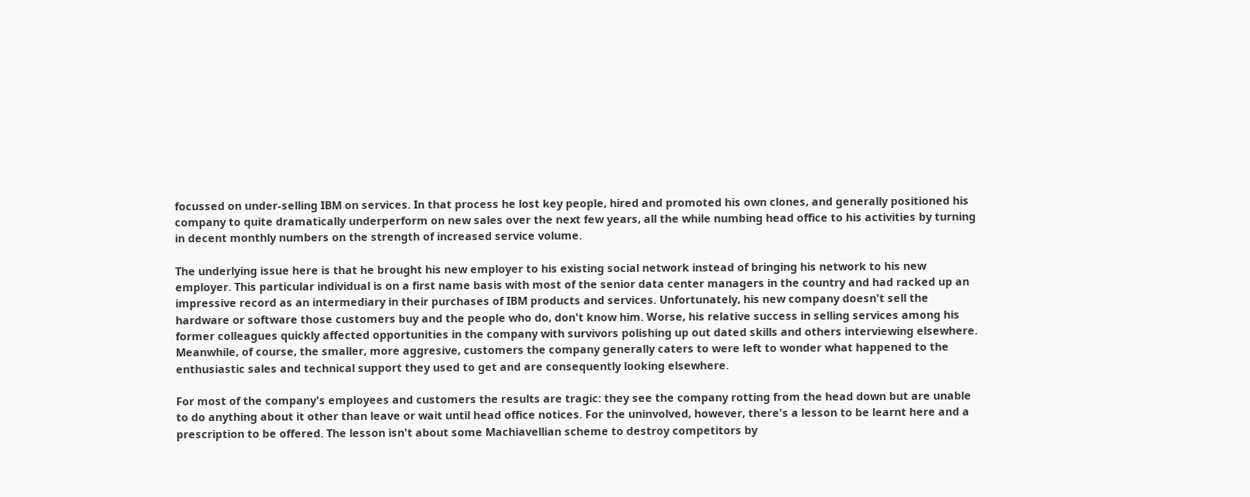focussed on under-selling IBM on services. In that process he lost key people, hired and promoted his own clones, and generally positioned his company to quite dramatically underperform on new sales over the next few years, all the while numbing head office to his activities by turning in decent monthly numbers on the strength of increased service volume.

The underlying issue here is that he brought his new employer to his existing social network instead of bringing his network to his new employer. This particular individual is on a first name basis with most of the senior data center managers in the country and had racked up an impressive record as an intermediary in their purchases of IBM products and services. Unfortunately, his new company doesn't sell the hardware or software those customers buy and the people who do, don't know him. Worse, his relative success in selling services among his former colleagues quickly affected opportunities in the company with survivors polishing up out dated skills and others interviewing elsewhere. Meanwhile, of course, the smaller, more aggresive, customers the company generally caters to were left to wonder what happened to the enthusiastic sales and technical support they used to get and are consequently looking elsewhere.

For most of the company's employees and customers the results are tragic: they see the company rotting from the head down but are unable to do anything about it other than leave or wait until head office notices. For the uninvolved, however, there's a lesson to be learnt here and a prescription to be offered. The lesson isn't about some Machiavellian scheme to destroy competitors by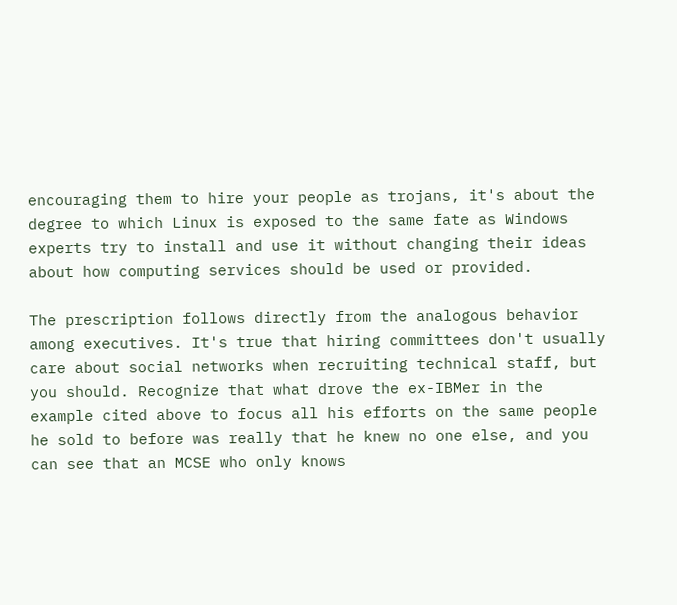encouraging them to hire your people as trojans, it's about the degree to which Linux is exposed to the same fate as Windows experts try to install and use it without changing their ideas about how computing services should be used or provided.

The prescription follows directly from the analogous behavior among executives. It's true that hiring committees don't usually care about social networks when recruiting technical staff, but you should. Recognize that what drove the ex-IBMer in the example cited above to focus all his efforts on the same people he sold to before was really that he knew no one else, and you can see that an MCSE who only knows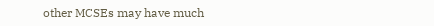other MCSEs may have much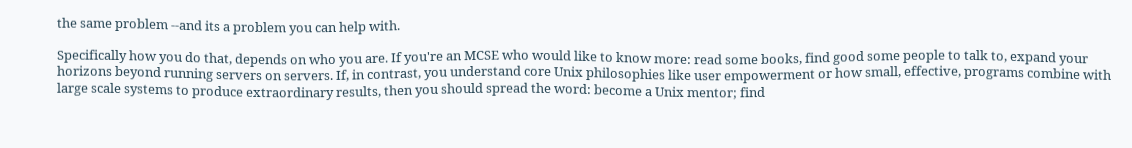the same problem --and its a problem you can help with.

Specifically how you do that, depends on who you are. If you're an MCSE who would like to know more: read some books, find good some people to talk to, expand your horizons beyond running servers on servers. If, in contrast, you understand core Unix philosophies like user empowerment or how small, effective, programs combine with large scale systems to produce extraordinary results, then you should spread the word: become a Unix mentor; find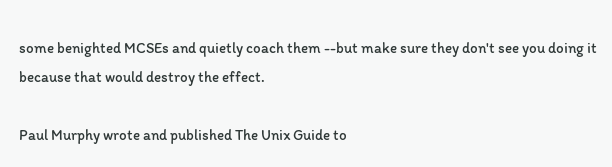some benighted MCSEs and quietly coach them --but make sure they don't see you doing it because that would destroy the effect.

Paul Murphy wrote and published The Unix Guide to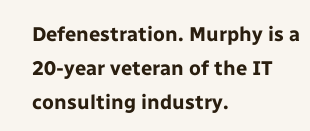Defenestration. Murphy is a 20-year veteran of the IT consulting industry.